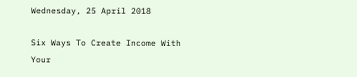Wednesday, 25 April 2018

Six Ways To Create Income With Your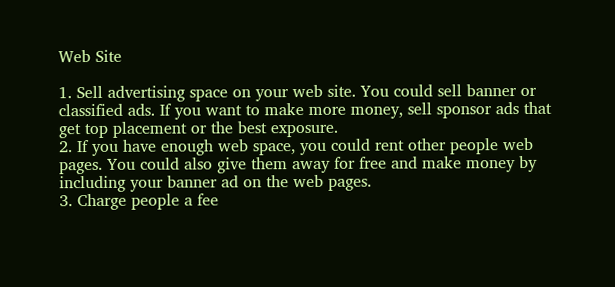Web Site

1. Sell advertising space on your web site. You could sell banner or classified ads. If you want to make more money, sell sponsor ads that get top placement or the best exposure.
2. If you have enough web space, you could rent other people web pages. You could also give them away for free and make money by including your banner ad on the web pages.
3. Charge people a fee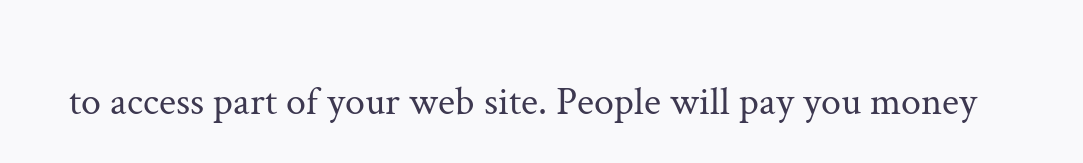to access part of your web site. People will pay you money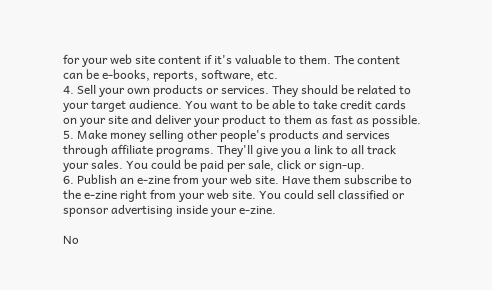for your web site content if it's valuable to them. The content can be e-books, reports, software, etc.
4. Sell your own products or services. They should be related to your target audience. You want to be able to take credit cards on your site and deliver your product to them as fast as possible.
5. Make money selling other people's products and services through affiliate programs. They'll give you a link to all track your sales. You could be paid per sale, click or sign-up.
6. Publish an e-zine from your web site. Have them subscribe to the e-zine right from your web site. You could sell classified or sponsor advertising inside your e-zine.

No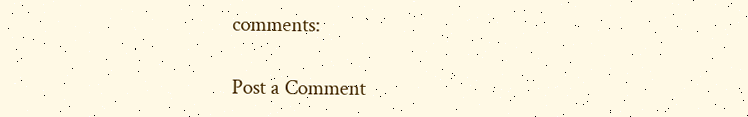comments:

Post a Comment